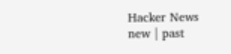Hacker News new | past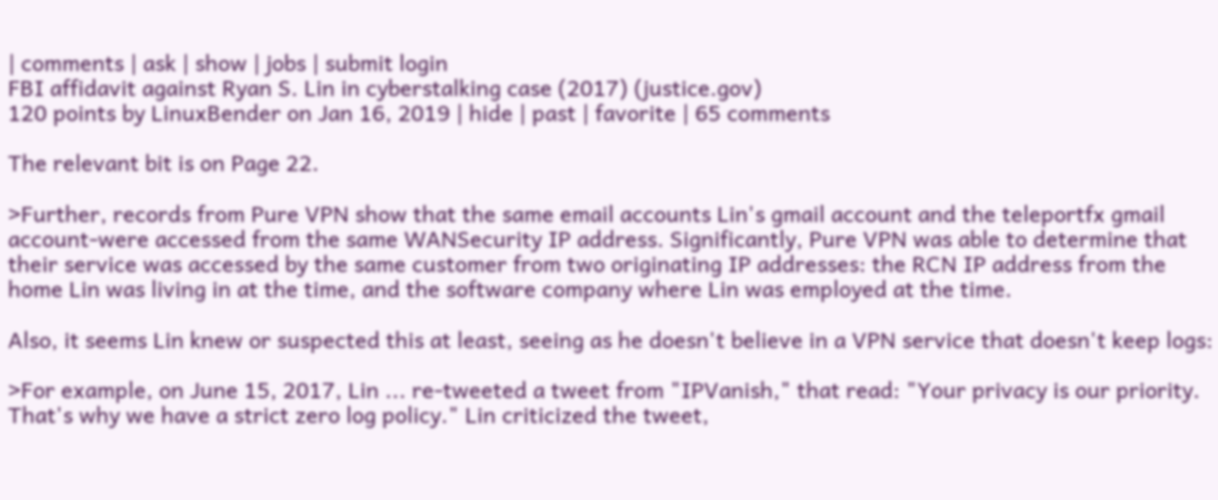| comments | ask | show | jobs | submit login
FBI affidavit against Ryan S. Lin in cyberstalking case (2017) (justice.gov)
120 points by LinuxBender on Jan 16, 2019 | hide | past | favorite | 65 comments

The relevant bit is on Page 22.

>Further, records from Pure VPN show that the same email accounts Lin's gmail account and the teleportfx gmail account-were accessed from the same WANSecurity IP address. Significantly, Pure VPN was able to determine that their service was accessed by the same customer from two originating IP addresses: the RCN IP address from the home Lin was living in at the time, and the software company where Lin was employed at the time.

Also, it seems Lin knew or suspected this at least, seeing as he doesn't believe in a VPN service that doesn't keep logs:

>For example, on June 15, 2017, Lin ... re-tweeted a tweet from "IPVanish," that read: "Your privacy is our priority. That's why we have a strict zero log policy." Lin criticized the tweet,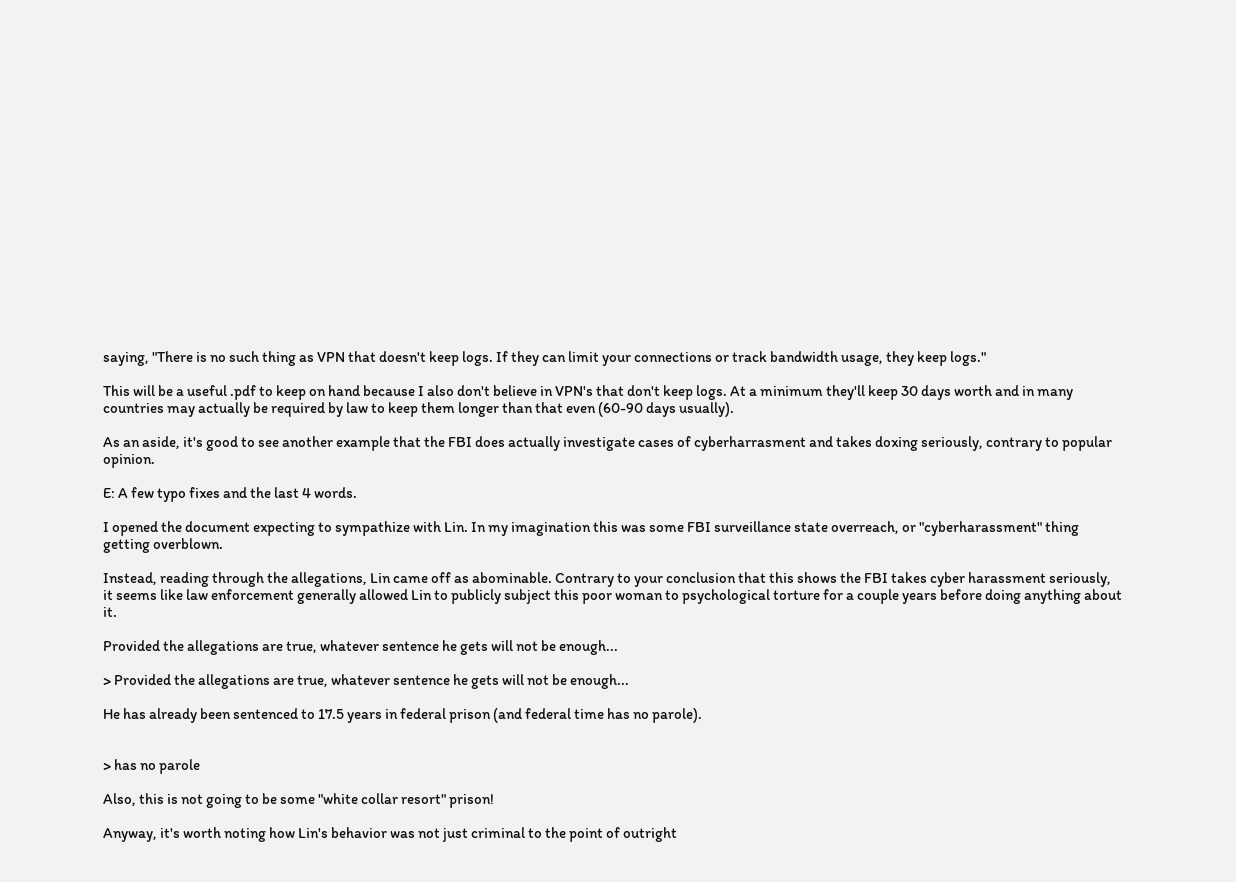saying, "There is no such thing as VPN that doesn't keep logs. If they can limit your connections or track bandwidth usage, they keep logs."

This will be a useful .pdf to keep on hand because I also don't believe in VPN's that don't keep logs. At a minimum they'll keep 30 days worth and in many countries may actually be required by law to keep them longer than that even (60-90 days usually).

As an aside, it's good to see another example that the FBI does actually investigate cases of cyberharrasment and takes doxing seriously, contrary to popular opinion.

E: A few typo fixes and the last 4 words.

I opened the document expecting to sympathize with Lin. In my imagination this was some FBI surveillance state overreach, or "cyberharassment" thing getting overblown.

Instead, reading through the allegations, Lin came off as abominable. Contrary to your conclusion that this shows the FBI takes cyber harassment seriously, it seems like law enforcement generally allowed Lin to publicly subject this poor woman to psychological torture for a couple years before doing anything about it.

Provided the allegations are true, whatever sentence he gets will not be enough...

> Provided the allegations are true, whatever sentence he gets will not be enough...

He has already been sentenced to 17.5 years in federal prison (and federal time has no parole).


> has no parole

Also, this is not going to be some "white collar resort" prison!

Anyway, it's worth noting how Lin's behavior was not just criminal to the point of outright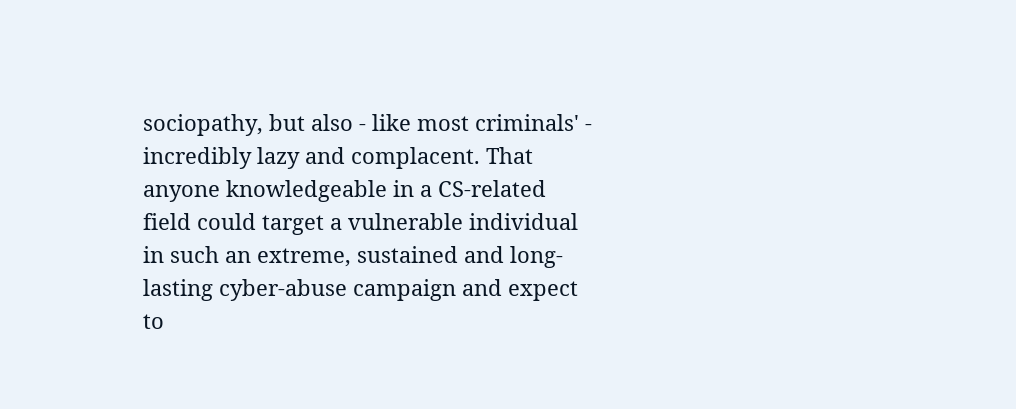sociopathy, but also - like most criminals' - incredibly lazy and complacent. That anyone knowledgeable in a CS-related field could target a vulnerable individual in such an extreme, sustained and long-lasting cyber-abuse campaign and expect to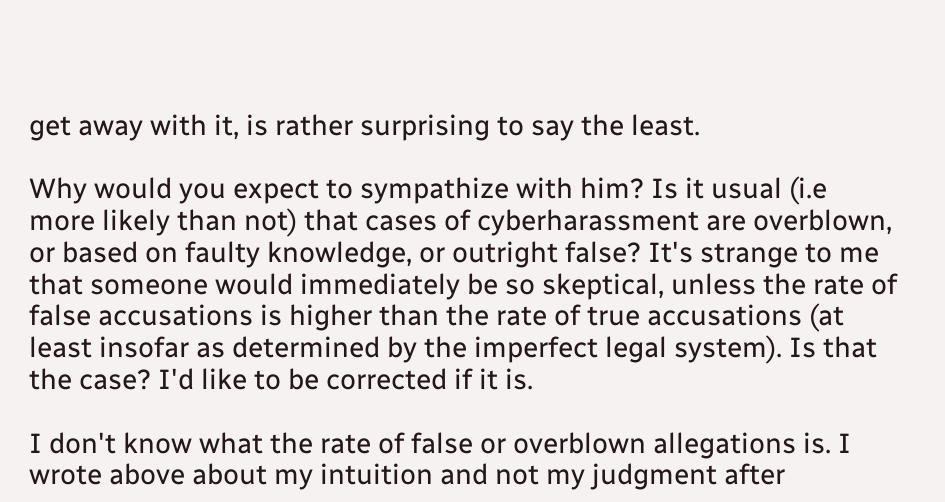get away with it, is rather surprising to say the least.

Why would you expect to sympathize with him? Is it usual (i.e more likely than not) that cases of cyberharassment are overblown, or based on faulty knowledge, or outright false? It's strange to me that someone would immediately be so skeptical, unless the rate of false accusations is higher than the rate of true accusations (at least insofar as determined by the imperfect legal system). Is that the case? I'd like to be corrected if it is.

I don't know what the rate of false or overblown allegations is. I wrote above about my intuition and not my judgment after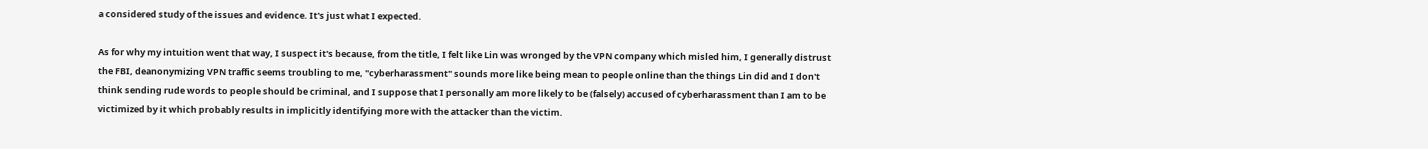a considered study of the issues and evidence. It's just what I expected.

As for why my intuition went that way, I suspect it's because, from the title, I felt like Lin was wronged by the VPN company which misled him, I generally distrust the FBI, deanonymizing VPN traffic seems troubling to me, "cyberharassment" sounds more like being mean to people online than the things Lin did and I don't think sending rude words to people should be criminal, and I suppose that I personally am more likely to be (falsely) accused of cyberharassment than I am to be victimized by it which probably results in implicitly identifying more with the attacker than the victim.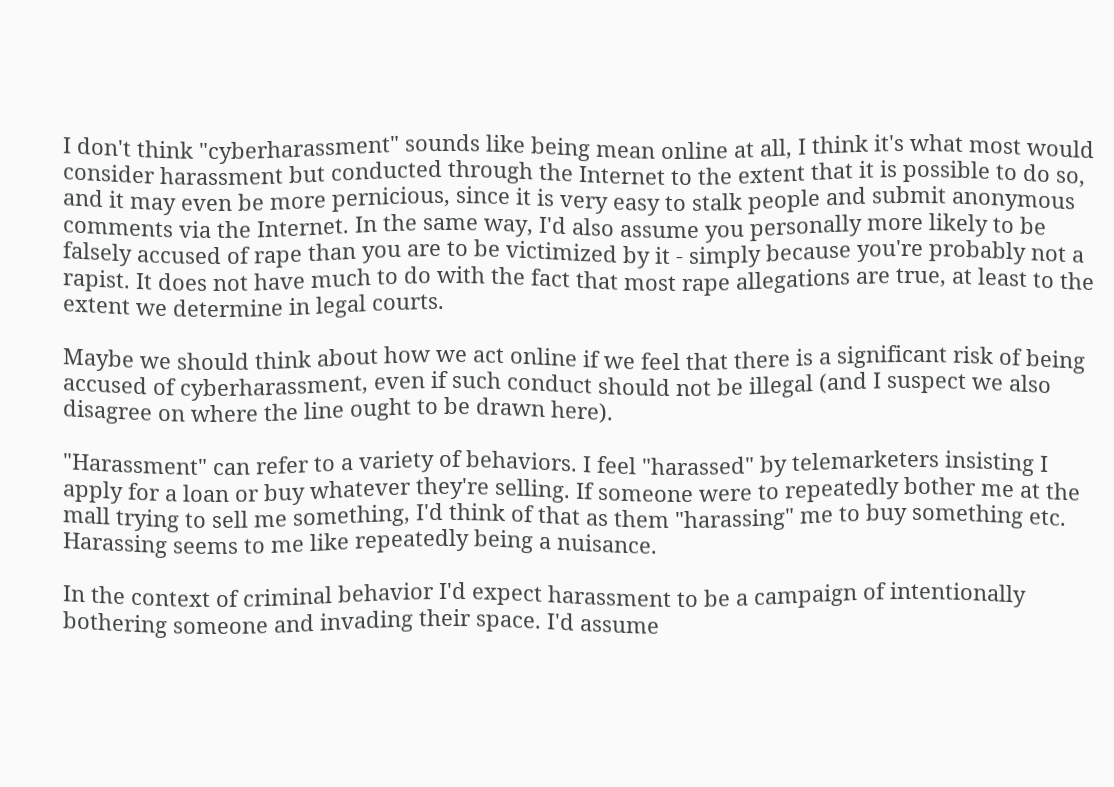I don't think "cyberharassment" sounds like being mean online at all, I think it's what most would consider harassment but conducted through the Internet to the extent that it is possible to do so, and it may even be more pernicious, since it is very easy to stalk people and submit anonymous comments via the Internet. In the same way, I'd also assume you personally more likely to be falsely accused of rape than you are to be victimized by it - simply because you're probably not a rapist. It does not have much to do with the fact that most rape allegations are true, at least to the extent we determine in legal courts.

Maybe we should think about how we act online if we feel that there is a significant risk of being accused of cyberharassment, even if such conduct should not be illegal (and I suspect we also disagree on where the line ought to be drawn here).

"Harassment" can refer to a variety of behaviors. I feel "harassed" by telemarketers insisting I apply for a loan or buy whatever they're selling. If someone were to repeatedly bother me at the mall trying to sell me something, I'd think of that as them "harassing" me to buy something etc. Harassing seems to me like repeatedly being a nuisance.

In the context of criminal behavior I'd expect harassment to be a campaign of intentionally bothering someone and invading their space. I'd assume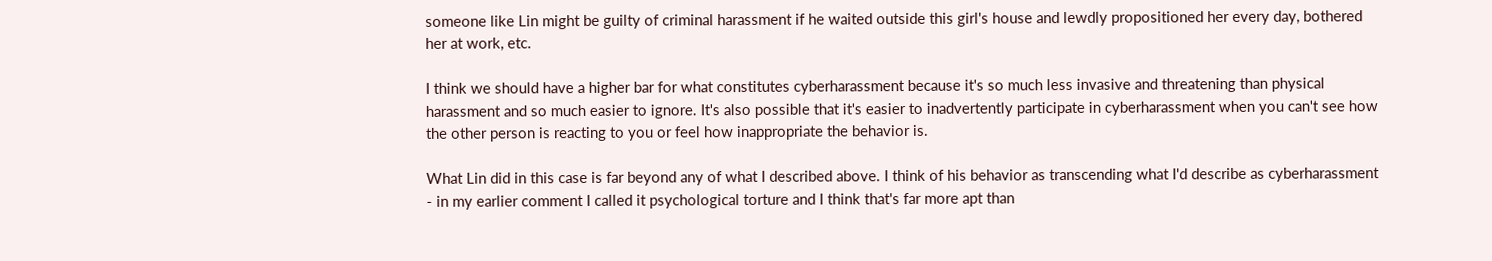someone like Lin might be guilty of criminal harassment if he waited outside this girl's house and lewdly propositioned her every day, bothered her at work, etc.

I think we should have a higher bar for what constitutes cyberharassment because it's so much less invasive and threatening than physical harassment and so much easier to ignore. It's also possible that it's easier to inadvertently participate in cyberharassment when you can't see how the other person is reacting to you or feel how inappropriate the behavior is.

What Lin did in this case is far beyond any of what I described above. I think of his behavior as transcending what I'd describe as cyberharassment - in my earlier comment I called it psychological torture and I think that's far more apt than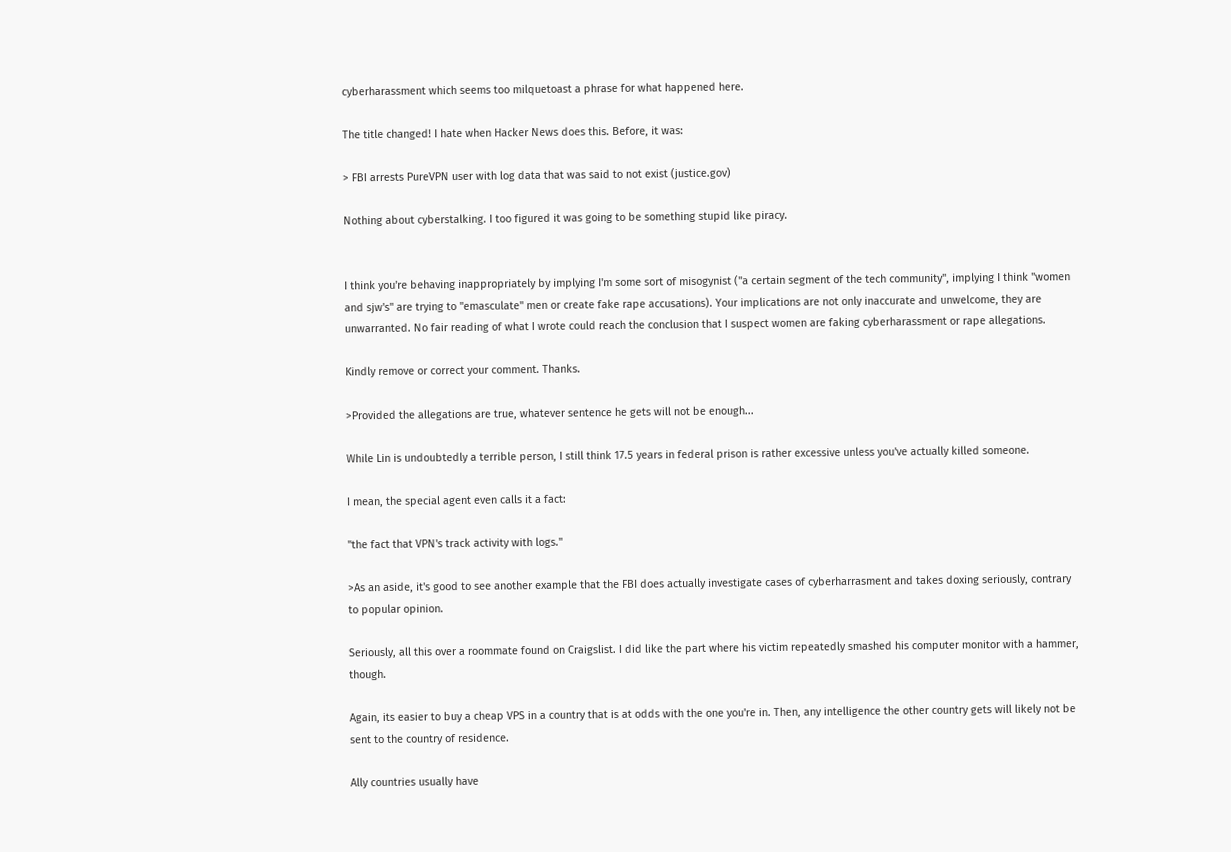cyberharassment which seems too milquetoast a phrase for what happened here.

The title changed! I hate when Hacker News does this. Before, it was:

> FBI arrests PureVPN user with log data that was said to not exist (justice.gov)

Nothing about cyberstalking. I too figured it was going to be something stupid like piracy.


I think you're behaving inappropriately by implying I'm some sort of misogynist ("a certain segment of the tech community", implying I think "women and sjw's" are trying to "emasculate" men or create fake rape accusations). Your implications are not only inaccurate and unwelcome, they are unwarranted. No fair reading of what I wrote could reach the conclusion that I suspect women are faking cyberharassment or rape allegations.

Kindly remove or correct your comment. Thanks.

>Provided the allegations are true, whatever sentence he gets will not be enough...

While Lin is undoubtedly a terrible person, I still think 17.5 years in federal prison is rather excessive unless you've actually killed someone.

I mean, the special agent even calls it a fact:

"the fact that VPN's track activity with logs."

>As an aside, it's good to see another example that the FBI does actually investigate cases of cyberharrasment and takes doxing seriously, contrary to popular opinion.

Seriously, all this over a roommate found on Craigslist. I did like the part where his victim repeatedly smashed his computer monitor with a hammer, though.

Again, its easier to buy a cheap VPS in a country that is at odds with the one you're in. Then, any intelligence the other country gets will likely not be sent to the country of residence.

Ally countries usually have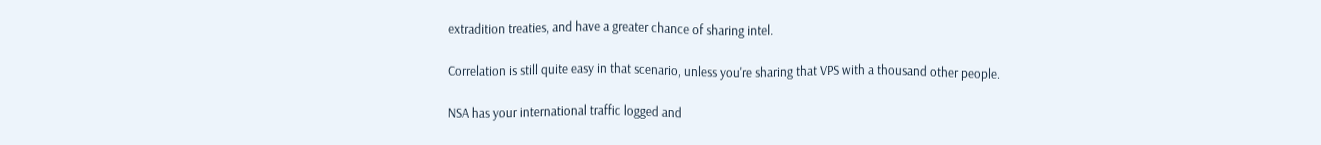extradition treaties, and have a greater chance of sharing intel.

Correlation is still quite easy in that scenario, unless you're sharing that VPS with a thousand other people.

NSA has your international traffic logged and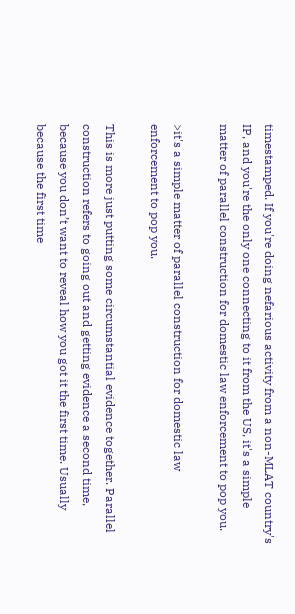timestamped. If you're doing nefarious activity from a non-MLAT country's IP, and you're the only one connecting to it from the US, it's a simple matter of parallel construction for domestic law enforcement to pop you.

>it's a simple matter of parallel construction for domestic law enforcement to pop you.

This is more just putting some circumstantial evidence together. Parallel construction refers to going out and getting evidence a second time, because you don’t want to reveal how you got it the first time. Usually because the first time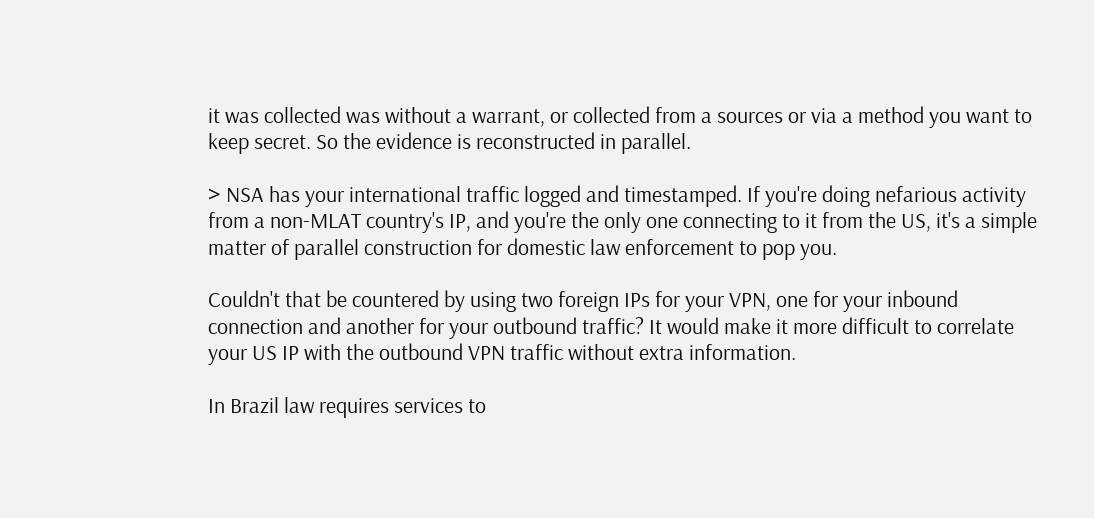it was collected was without a warrant, or collected from a sources or via a method you want to keep secret. So the evidence is reconstructed in parallel.

> NSA has your international traffic logged and timestamped. If you're doing nefarious activity from a non-MLAT country's IP, and you're the only one connecting to it from the US, it's a simple matter of parallel construction for domestic law enforcement to pop you.

Couldn't that be countered by using two foreign IPs for your VPN, one for your inbound connection and another for your outbound traffic? It would make it more difficult to correlate your US IP with the outbound VPN traffic without extra information.

In Brazil law requires services to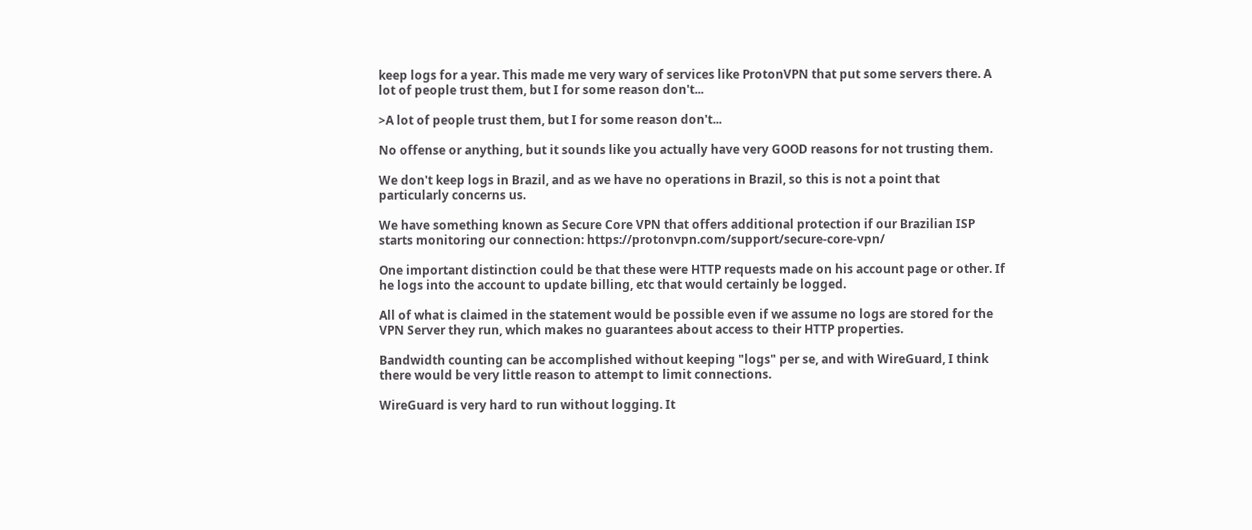keep logs for a year. This made me very wary of services like ProtonVPN that put some servers there. A lot of people trust them, but I for some reason don't...

>A lot of people trust them, but I for some reason don't...

No offense or anything, but it sounds like you actually have very GOOD reasons for not trusting them.

We don't keep logs in Brazil, and as we have no operations in Brazil, so this is not a point that particularly concerns us.

We have something known as Secure Core VPN that offers additional protection if our Brazilian ISP starts monitoring our connection: https://protonvpn.com/support/secure-core-vpn/

One important distinction could be that these were HTTP requests made on his account page or other. If he logs into the account to update billing, etc that would certainly be logged.

All of what is claimed in the statement would be possible even if we assume no logs are stored for the VPN Server they run, which makes no guarantees about access to their HTTP properties.

Bandwidth counting can be accomplished without keeping "logs" per se, and with WireGuard, I think there would be very little reason to attempt to limit connections.

WireGuard is very hard to run without logging. It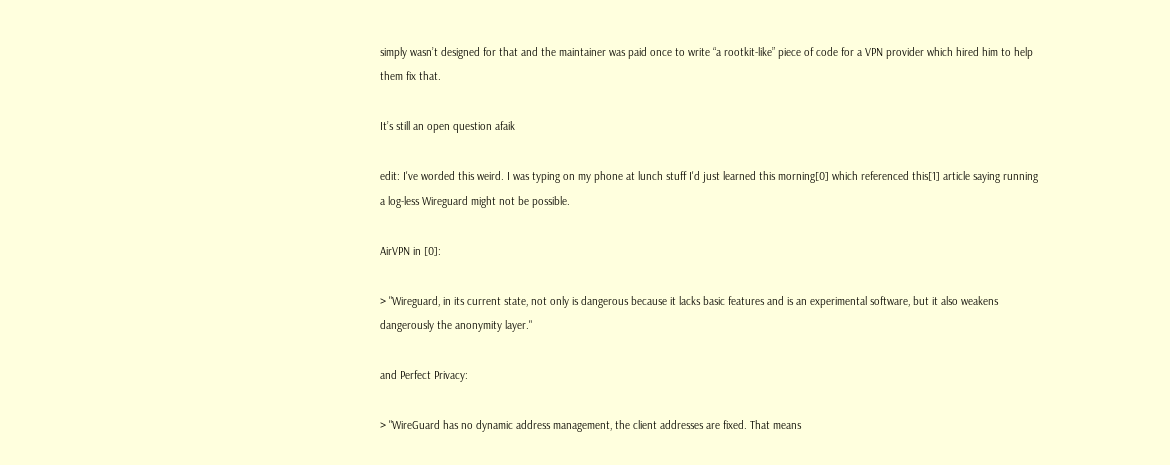simply wasn’t designed for that and the maintainer was paid once to write “a rootkit-like” piece of code for a VPN provider which hired him to help them fix that.

It’s still an open question afaik

edit: I've worded this weird. I was typing on my phone at lunch stuff I'd just learned this morning[0] which referenced this[1] article saying running a log-less Wireguard might not be possible.

AirVPN in [0]:

> "Wireguard, in its current state, not only is dangerous because it lacks basic features and is an experimental software, but it also weakens dangerously the anonymity layer."

and Perfect Privacy:

> "WireGuard has no dynamic address management, the client addresses are fixed. That means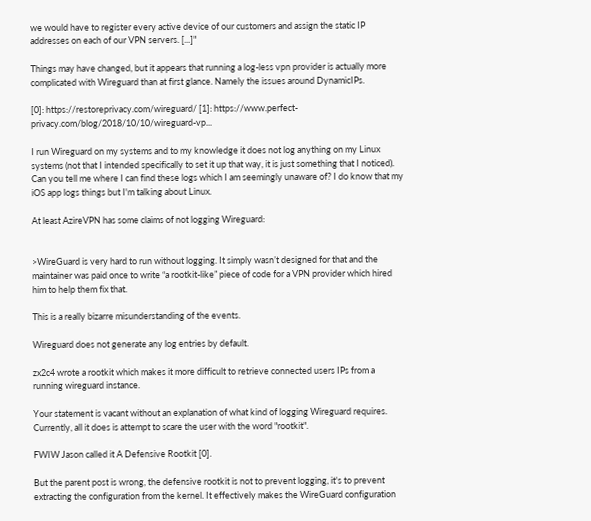we would have to register every active device of our customers and assign the static IP addresses on each of our VPN servers. [...]"

Things may have changed, but it appears that running a log-less vpn provider is actually more complicated with Wireguard than at first glance. Namely the issues around DynamicIPs.

[0]: https://restoreprivacy.com/wireguard/ [1]: https://www.perfect-privacy.com/blog/2018/10/10/wireguard-vp...

I run Wireguard on my systems and to my knowledge it does not log anything on my Linux systems (not that I intended specifically to set it up that way, it is just something that I noticed). Can you tell me where I can find these logs which I am seemingly unaware of? I do know that my iOS app logs things but I'm talking about Linux.

At least AzireVPN has some claims of not logging Wireguard:


>WireGuard is very hard to run without logging. It simply wasn’t designed for that and the maintainer was paid once to write “a rootkit-like” piece of code for a VPN provider which hired him to help them fix that.

This is a really bizarre misunderstanding of the events.

Wireguard does not generate any log entries by default.

zx2c4 wrote a rootkit which makes it more difficult to retrieve connected users IPs from a running wireguard instance.

Your statement is vacant without an explanation of what kind of logging Wireguard requires. Currently, all it does is attempt to scare the user with the word "rootkit".

FWIW Jason called it A Defensive Rootkit [0].

But the parent post is wrong, the defensive rootkit is not to prevent logging, it's to prevent extracting the configuration from the kernel. It effectively makes the WireGuard configuration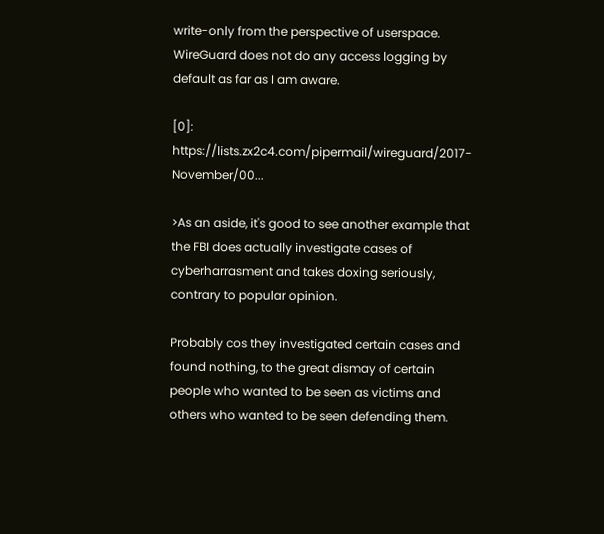write-only from the perspective of userspace. WireGuard does not do any access logging by default as far as I am aware.

[0]: https://lists.zx2c4.com/pipermail/wireguard/2017-November/00...

>As an aside, it's good to see another example that the FBI does actually investigate cases of cyberharrasment and takes doxing seriously, contrary to popular opinion.

Probably cos they investigated certain cases and found nothing, to the great dismay of certain people who wanted to be seen as victims and others who wanted to be seen defending them.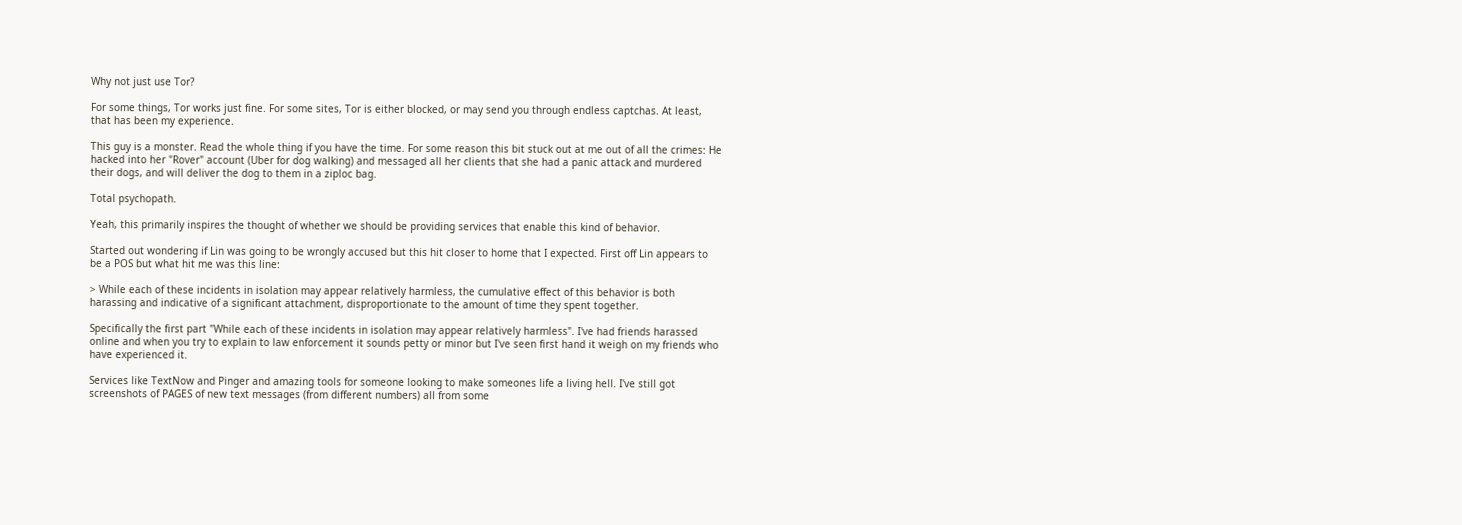Why not just use Tor?

For some things, Tor works just fine. For some sites, Tor is either blocked, or may send you through endless captchas. At least, that has been my experience.

This guy is a monster. Read the whole thing if you have the time. For some reason this bit stuck out at me out of all the crimes: He hacked into her "Rover" account (Uber for dog walking) and messaged all her clients that she had a panic attack and murdered their dogs, and will deliver the dog to them in a ziploc bag.

Total psychopath.

Yeah, this primarily inspires the thought of whether we should be providing services that enable this kind of behavior.

Started out wondering if Lin was going to be wrongly accused but this hit closer to home that I expected. First off Lin appears to be a POS but what hit me was this line:

> While each of these incidents in isolation may appear relatively harmless, the cumulative effect of this behavior is both harassing and indicative of a significant attachment, disproportionate to the amount of time they spent together.

Specifically the first part "While each of these incidents in isolation may appear relatively harmless". I've had friends harassed online and when you try to explain to law enforcement it sounds petty or minor but I've seen first hand it weigh on my friends who have experienced it.

Services like TextNow and Pinger and amazing tools for someone looking to make someones life a living hell. I've still got screenshots of PAGES of new text messages (from different numbers) all from some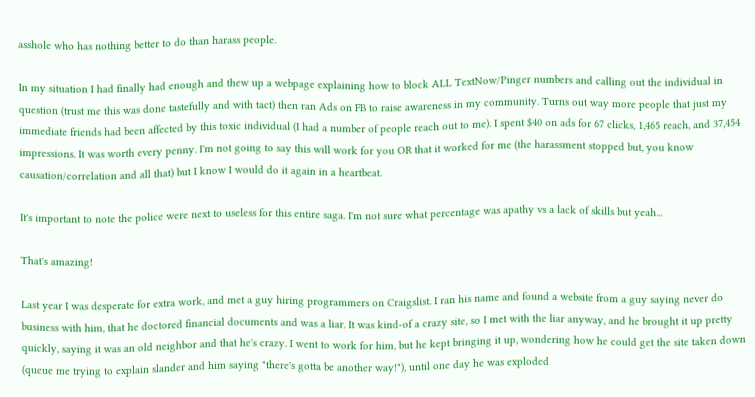asshole who has nothing better to do than harass people.

In my situation I had finally had enough and thew up a webpage explaining how to block ALL TextNow/Pinger numbers and calling out the individual in question (trust me this was done tastefully and with tact) then ran Ads on FB to raise awareness in my community. Turns out way more people that just my immediate friends had been affected by this toxic individual (I had a number of people reach out to me). I spent $40 on ads for 67 clicks, 1,465 reach, and 37,454 impressions. It was worth every penny. I'm not going to say this will work for you OR that it worked for me (the harassment stopped but, you know causation/correlation and all that) but I know I would do it again in a heartbeat.

It's important to note the police were next to useless for this entire saga. I'm not sure what percentage was apathy vs a lack of skills but yeah...

That's amazing!

Last year I was desperate for extra work, and met a guy hiring programmers on Craigslist. I ran his name and found a website from a guy saying never do business with him, that he doctored financial documents and was a liar. It was kind-of a crazy site, so I met with the liar anyway, and he brought it up pretty quickly, saying it was an old neighbor and that he's crazy. I went to work for him, but he kept bringing it up, wondering how he could get the site taken down (queue me trying to explain slander and him saying "there's gotta be another way!"), until one day he was exploded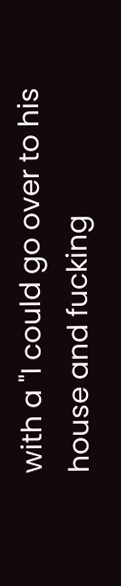with a "I could go over to his house and fucking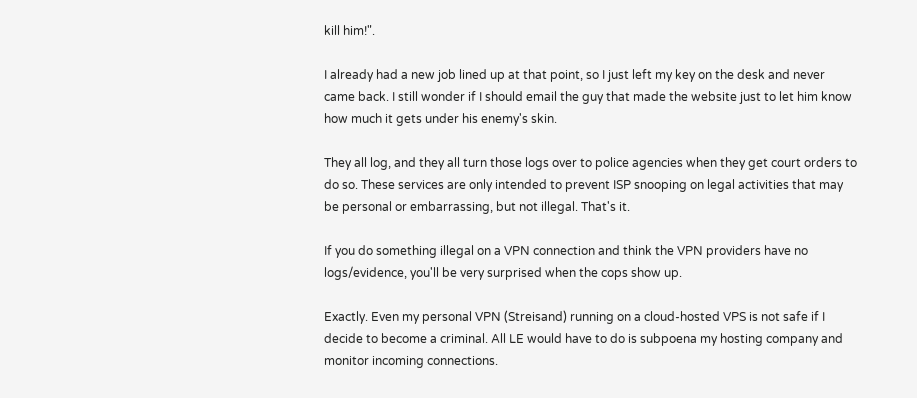kill him!".

I already had a new job lined up at that point, so I just left my key on the desk and never came back. I still wonder if I should email the guy that made the website just to let him know how much it gets under his enemy's skin.

They all log, and they all turn those logs over to police agencies when they get court orders to do so. These services are only intended to prevent ISP snooping on legal activities that may be personal or embarrassing, but not illegal. That's it.

If you do something illegal on a VPN connection and think the VPN providers have no logs/evidence, you'll be very surprised when the cops show up.

Exactly. Even my personal VPN (Streisand) running on a cloud-hosted VPS is not safe if I decide to become a criminal. All LE would have to do is subpoena my hosting company and monitor incoming connections.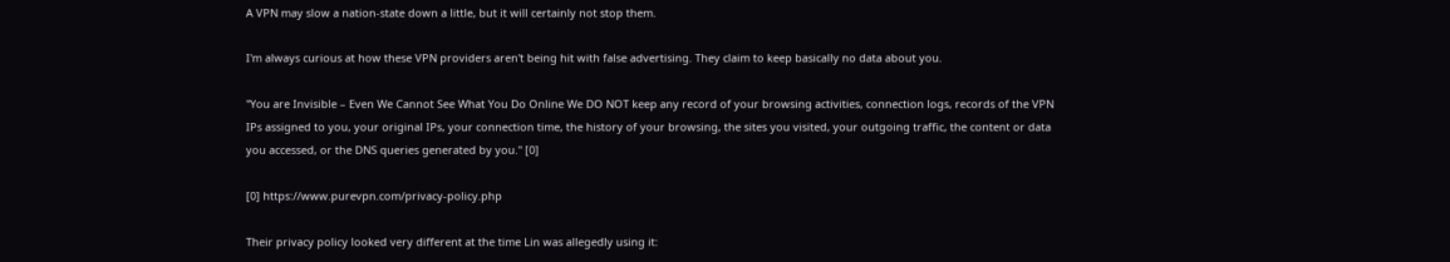A VPN may slow a nation-state down a little, but it will certainly not stop them.

I'm always curious at how these VPN providers aren't being hit with false advertising. They claim to keep basically no data about you.

"You are Invisible – Even We Cannot See What You Do Online We DO NOT keep any record of your browsing activities, connection logs, records of the VPN IPs assigned to you, your original IPs, your connection time, the history of your browsing, the sites you visited, your outgoing traffic, the content or data you accessed, or the DNS queries generated by you." [0]

[0] https://www.purevpn.com/privacy-policy.php

Their privacy policy looked very different at the time Lin was allegedly using it: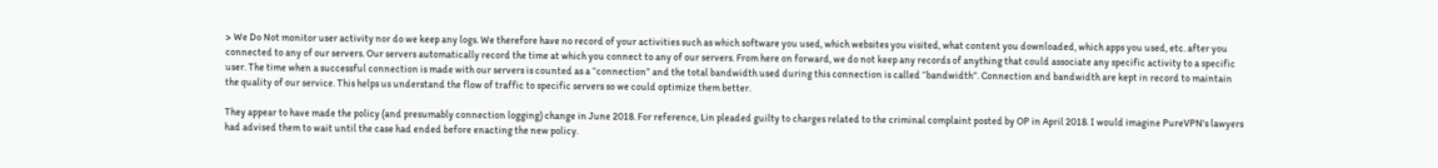> We Do Not monitor user activity nor do we keep any logs. We therefore have no record of your activities such as which software you used, which websites you visited, what content you downloaded, which apps you used, etc. after you connected to any of our servers. Our servers automatically record the time at which you connect to any of our servers. From here on forward, we do not keep any records of anything that could associate any specific activity to a specific user. The time when a successful connection is made with our servers is counted as a “connection” and the total bandwidth used during this connection is called “bandwidth”. Connection and bandwidth are kept in record to maintain the quality of our service. This helps us understand the flow of traffic to specific servers so we could optimize them better.

They appear to have made the policy (and presumably connection logging) change in June 2018. For reference, Lin pleaded guilty to charges related to the criminal complaint posted by OP in April 2018. I would imagine PureVPN's lawyers had advised them to wait until the case had ended before enacting the new policy.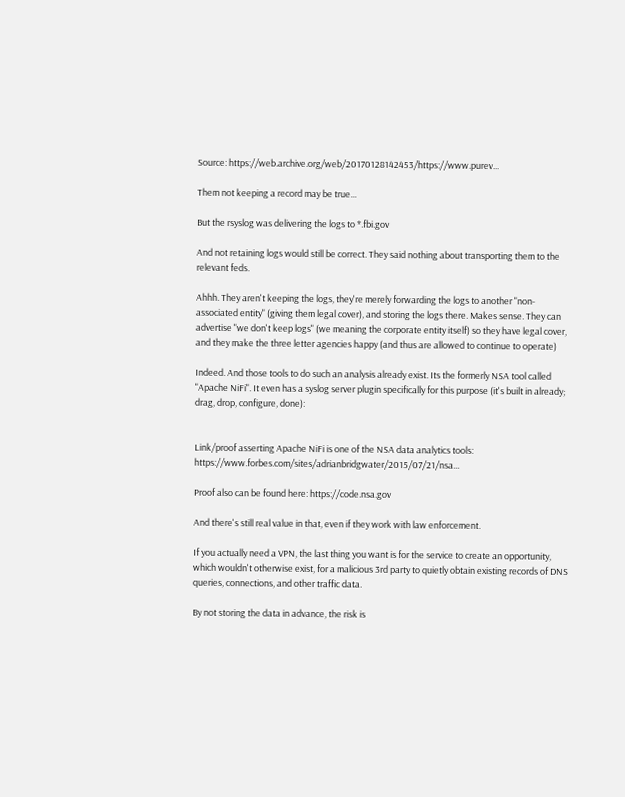Source: https://web.archive.org/web/20170128142453/https://www.purev...

Them not keeping a record may be true...

But the rsyslog was delivering the logs to *.fbi.gov

And not retaining logs would still be correct. They said nothing about transporting them to the relevant feds.

Ahhh. They aren't keeping the logs, they're merely forwarding the logs to another "non-associated entity" (giving them legal cover), and storing the logs there. Makes sense. They can advertise "we don't keep logs" (we meaning the corporate entity itself) so they have legal cover, and they make the three letter agencies happy (and thus are allowed to continue to operate)

Indeed. And those tools to do such an analysis already exist. Its the formerly NSA tool called "Apache NiFi". It even has a syslog server plugin specifically for this purpose (it's built in already; drag, drop, configure, done):


Link/proof asserting Apache NiFi is one of the NSA data analytics tools: https://www.forbes.com/sites/adrianbridgwater/2015/07/21/nsa...

Proof also can be found here: https://code.nsa.gov

And there's still real value in that, even if they work with law enforcement.

If you actually need a VPN, the last thing you want is for the service to create an opportunity, which wouldn't otherwise exist, for a malicious 3rd party to quietly obtain existing records of DNS queries, connections, and other traffic data.

By not storing the data in advance, the risk is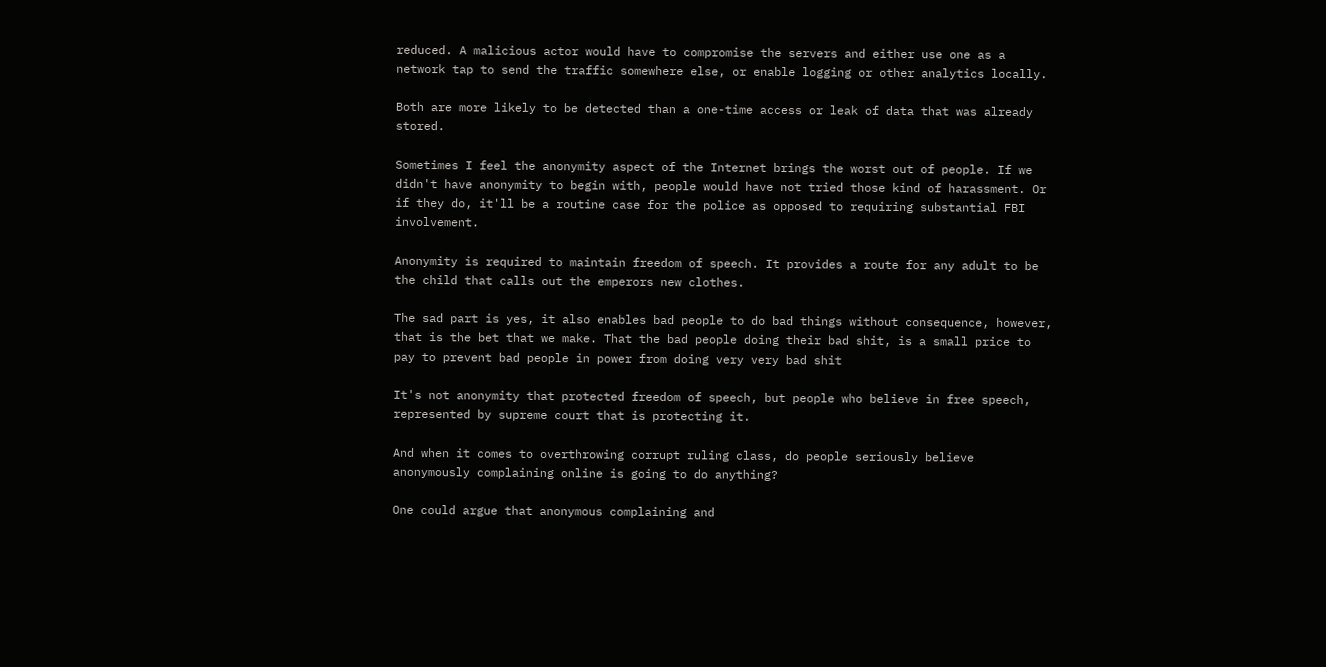reduced. A malicious actor would have to compromise the servers and either use one as a network tap to send the traffic somewhere else, or enable logging or other analytics locally.

Both are more likely to be detected than a one-time access or leak of data that was already stored.

Sometimes I feel the anonymity aspect of the Internet brings the worst out of people. If we didn't have anonymity to begin with, people would have not tried those kind of harassment. Or if they do, it'll be a routine case for the police as opposed to requiring substantial FBI involvement.

Anonymity is required to maintain freedom of speech. It provides a route for any adult to be the child that calls out the emperors new clothes.

The sad part is yes, it also enables bad people to do bad things without consequence, however, that is the bet that we make. That the bad people doing their bad shit, is a small price to pay to prevent bad people in power from doing very very bad shit

It's not anonymity that protected freedom of speech, but people who believe in free speech, represented by supreme court that is protecting it.

And when it comes to overthrowing corrupt ruling class, do people seriously believe anonymously complaining online is going to do anything?

One could argue that anonymous complaining and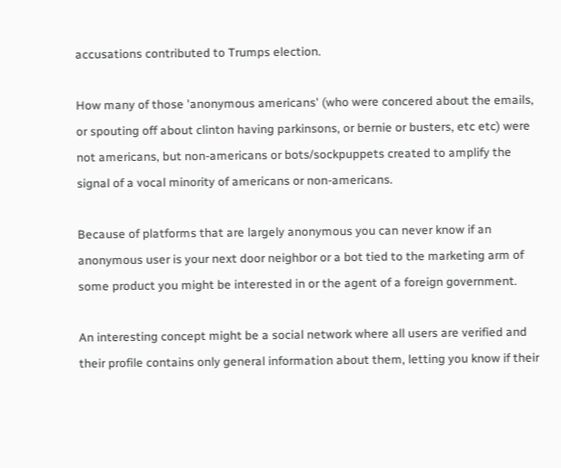accusations contributed to Trumps election.

How many of those 'anonymous americans' (who were concered about the emails, or spouting off about clinton having parkinsons, or bernie or busters, etc etc) were not americans, but non-americans or bots/sockpuppets created to amplify the signal of a vocal minority of americans or non-americans.

Because of platforms that are largely anonymous you can never know if an anonymous user is your next door neighbor or a bot tied to the marketing arm of some product you might be interested in or the agent of a foreign government.

An interesting concept might be a social network where all users are verified and their profile contains only general information about them, letting you know if their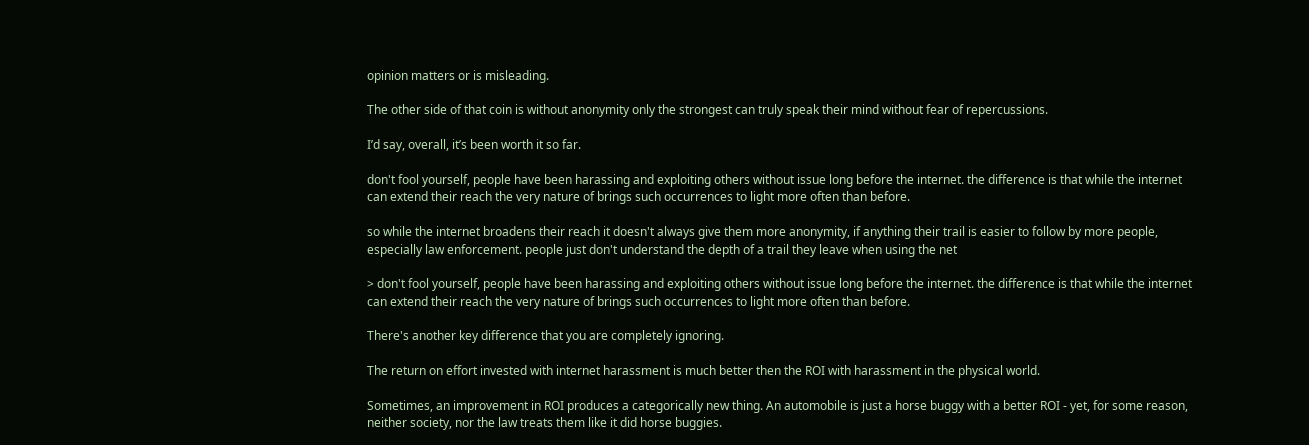opinion matters or is misleading.

The other side of that coin is without anonymity only the strongest can truly speak their mind without fear of repercussions.

I’d say, overall, it’s been worth it so far.

don't fool yourself, people have been harassing and exploiting others without issue long before the internet. the difference is that while the internet can extend their reach the very nature of brings such occurrences to light more often than before.

so while the internet broadens their reach it doesn't always give them more anonymity, if anything their trail is easier to follow by more people, especially law enforcement. people just don't understand the depth of a trail they leave when using the net

> don't fool yourself, people have been harassing and exploiting others without issue long before the internet. the difference is that while the internet can extend their reach the very nature of brings such occurrences to light more often than before.

There's another key difference that you are completely ignoring.

The return on effort invested with internet harassment is much better then the ROI with harassment in the physical world.

Sometimes, an improvement in ROI produces a categorically new thing. An automobile is just a horse buggy with a better ROI - yet, for some reason, neither society, nor the law treats them like it did horse buggies.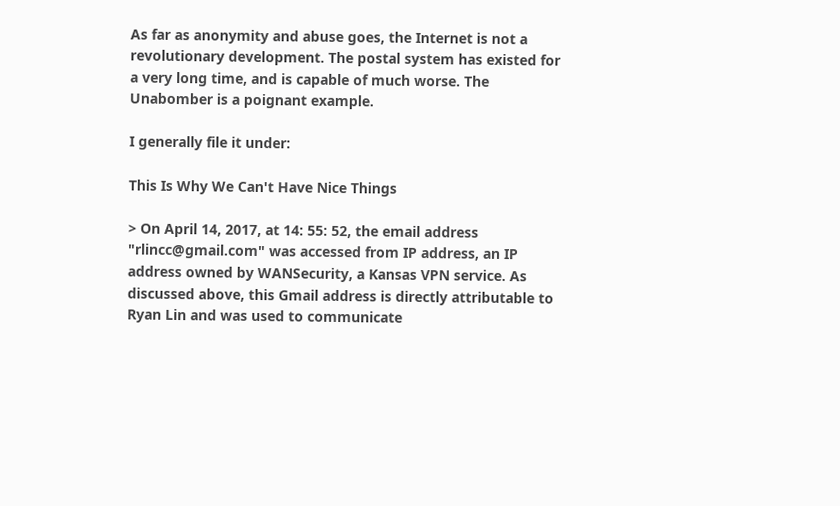As far as anonymity and abuse goes, the Internet is not a revolutionary development. The postal system has existed for a very long time, and is capable of much worse. The Unabomber is a poignant example.

I generally file it under:

This Is Why We Can't Have Nice Things

> On April 14, 2017, at 14: 55: 52, the email address "rlincc@gmail.com" was accessed from IP address, an IP address owned by WANSecurity, a Kansas VPN service. As discussed above, this Gmail address is directly attributable to Ryan Lin and was used to communicate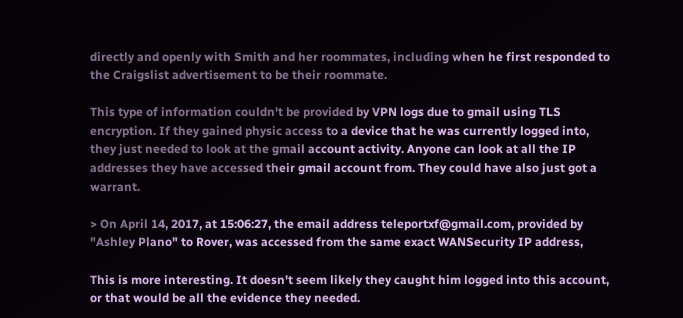directly and openly with Smith and her roommates, including when he first responded to the Craigslist advertisement to be their roommate.

This type of information couldn't be provided by VPN logs due to gmail using TLS encryption. If they gained physic access to a device that he was currently logged into, they just needed to look at the gmail account activity. Anyone can look at all the IP addresses they have accessed their gmail account from. They could have also just got a warrant.

> On April 14, 2017, at 15:06:27, the email address teleportxf@gmail.com, provided by "Ashley Plano" to Rover, was accessed from the same exact WANSecurity IP address,

This is more interesting. It doesn't seem likely they caught him logged into this account, or that would be all the evidence they needed.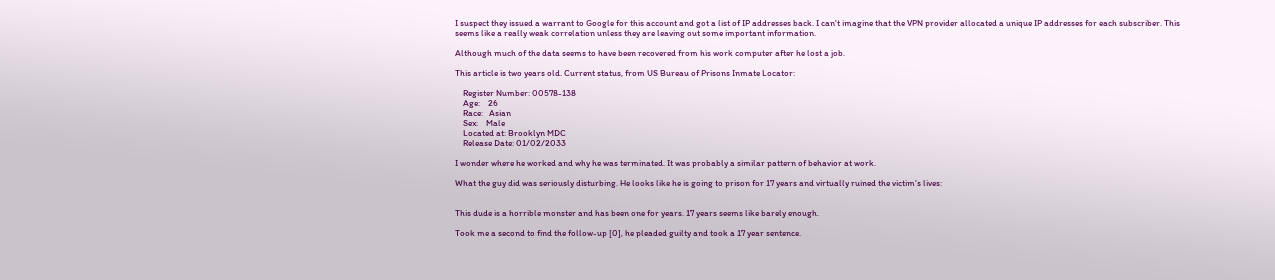I suspect they issued a warrant to Google for this account and got a list of IP addresses back. I can't imagine that the VPN provider allocated a unique IP addresses for each subscriber. This seems like a really weak correlation unless they are leaving out some important information.

Although much of the data seems to have been recovered from his work computer after he lost a job.

This article is two years old. Current status, from US Bureau of Prisons Inmate Locator:

    Register Number: 00578-138
    Age:    26
    Race:   Asian
    Sex:    Male
    Located at: Brooklyn MDC
    Release Date: 01/02/2033

I wonder where he worked and why he was terminated. It was probably a similar pattern of behavior at work.

What the guy did was seriously disturbing. He looks like he is going to prison for 17 years and virtually ruined the victim’s lives:


This dude is a horrible monster and has been one for years. 17 years seems like barely enough.

Took me a second to find the follow-up [0], he pleaded guilty and took a 17 year sentence.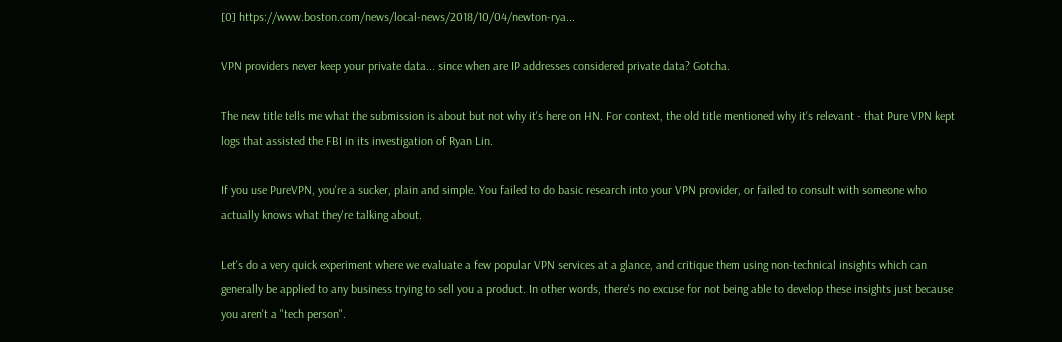[0] https://www.boston.com/news/local-news/2018/10/04/newton-rya...

VPN providers never keep your private data... since when are IP addresses considered private data? Gotcha.

The new title tells me what the submission is about but not why it's here on HN. For context, the old title mentioned why it's relevant - that Pure VPN kept logs that assisted the FBI in its investigation of Ryan Lin.

If you use PureVPN, you're a sucker, plain and simple. You failed to do basic research into your VPN provider, or failed to consult with someone who actually knows what they're talking about.

Let's do a very quick experiment where we evaluate a few popular VPN services at a glance, and critique them using non-technical insights which can generally be applied to any business trying to sell you a product. In other words, there's no excuse for not being able to develop these insights just because you aren't a "tech person".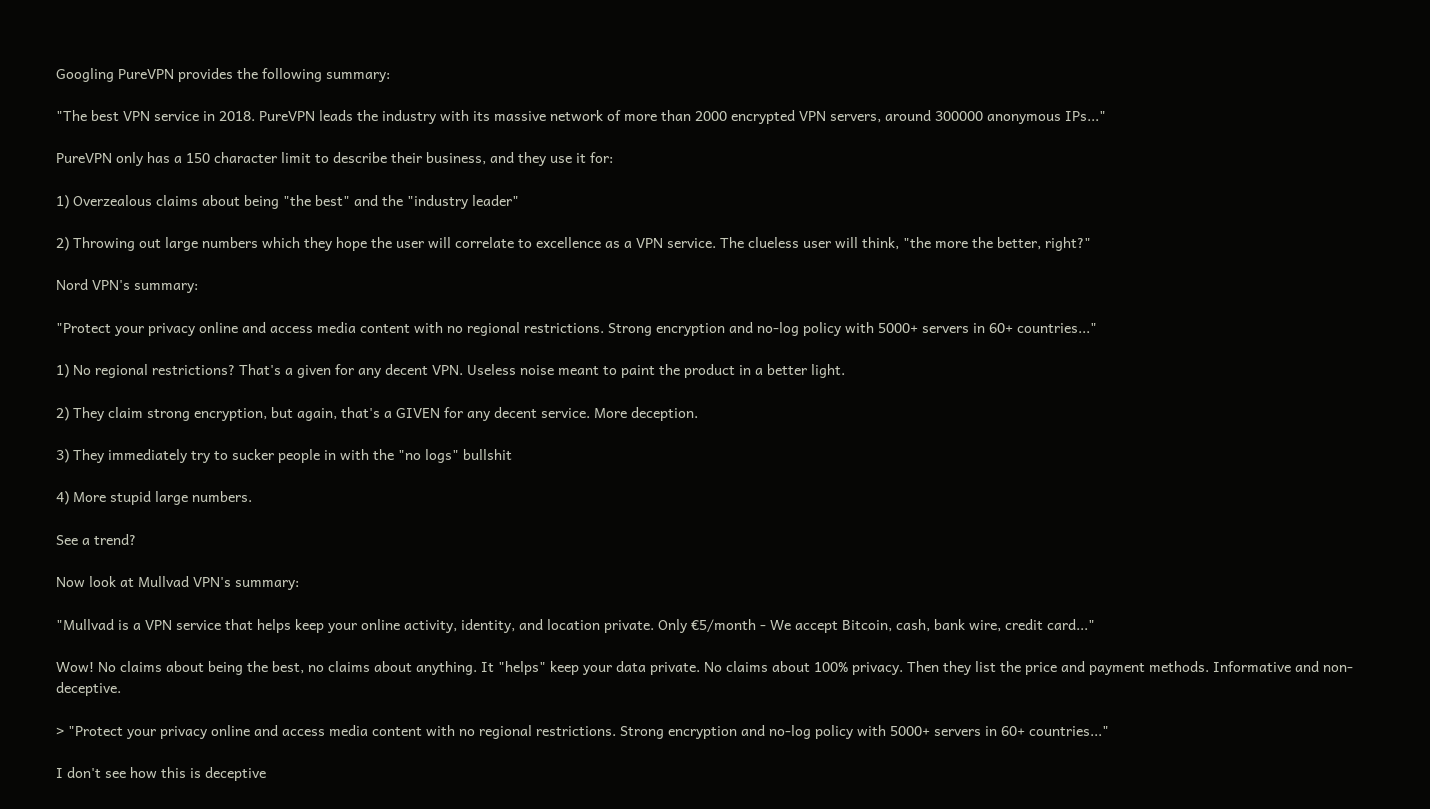Googling PureVPN provides the following summary:

"The best VPN service in 2018. PureVPN leads the industry with its massive network of more than 2000 encrypted VPN servers, around 300000 anonymous IPs..."

PureVPN only has a 150 character limit to describe their business, and they use it for:

1) Overzealous claims about being "the best" and the "industry leader"

2) Throwing out large numbers which they hope the user will correlate to excellence as a VPN service. The clueless user will think, "the more the better, right?"

Nord VPN's summary:

"Protect your privacy online and access media content with no regional restrictions. Strong encryption and no-log policy with 5000+ servers in 60+ countries..."

1) No regional restrictions? That's a given for any decent VPN. Useless noise meant to paint the product in a better light.

2) They claim strong encryption, but again, that's a GIVEN for any decent service. More deception.

3) They immediately try to sucker people in with the "no logs" bullshit

4) More stupid large numbers.

See a trend?

Now look at Mullvad VPN's summary:

"Mullvad is a VPN service that helps keep your online activity, identity, and location private. Only €5/month - We accept Bitcoin, cash, bank wire, credit card..."

Wow! No claims about being the best, no claims about anything. It "helps" keep your data private. No claims about 100% privacy. Then they list the price and payment methods. Informative and non-deceptive.

> "Protect your privacy online and access media content with no regional restrictions. Strong encryption and no-log policy with 5000+ servers in 60+ countries..."

I don't see how this is deceptive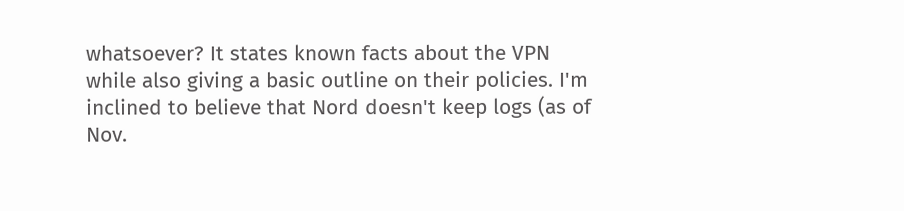whatsoever? It states known facts about the VPN while also giving a basic outline on their policies. I'm inclined to believe that Nord doesn't keep logs (as of Nov.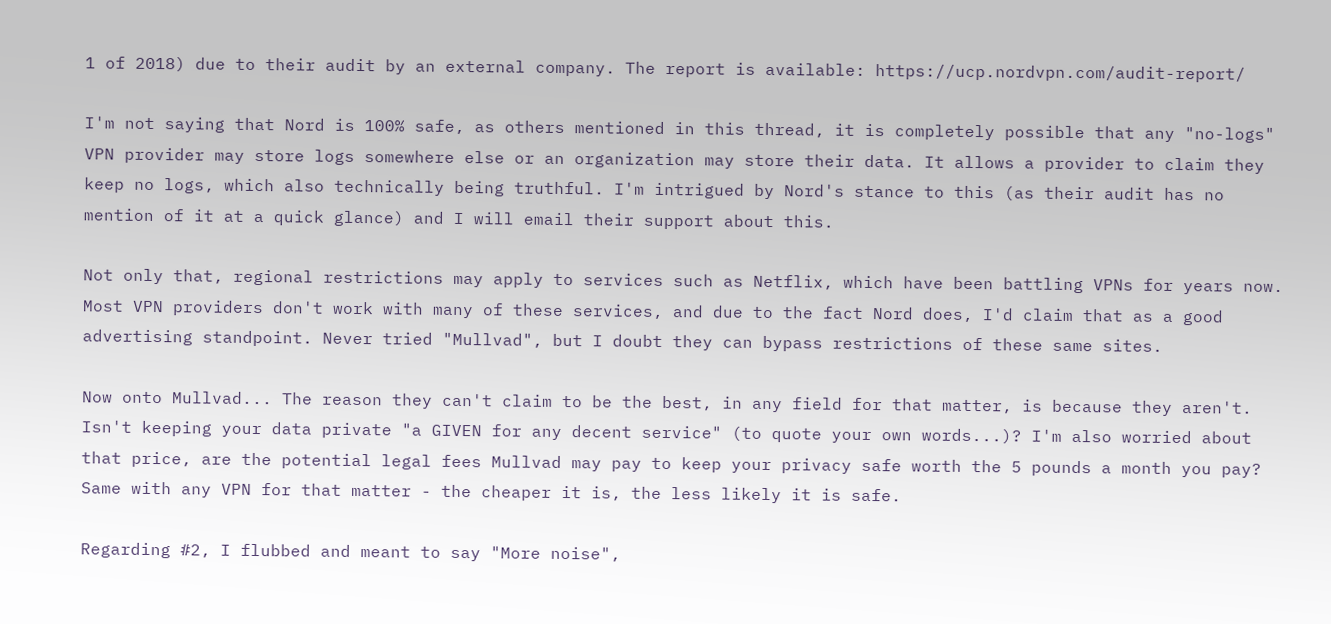1 of 2018) due to their audit by an external company. The report is available: https://ucp.nordvpn.com/audit-report/

I'm not saying that Nord is 100% safe, as others mentioned in this thread, it is completely possible that any "no-logs" VPN provider may store logs somewhere else or an organization may store their data. It allows a provider to claim they keep no logs, which also technically being truthful. I'm intrigued by Nord's stance to this (as their audit has no mention of it at a quick glance) and I will email their support about this.

Not only that, regional restrictions may apply to services such as Netflix, which have been battling VPNs for years now. Most VPN providers don't work with many of these services, and due to the fact Nord does, I'd claim that as a good advertising standpoint. Never tried "Mullvad", but I doubt they can bypass restrictions of these same sites.

Now onto Mullvad... The reason they can't claim to be the best, in any field for that matter, is because they aren't. Isn't keeping your data private "a GIVEN for any decent service" (to quote your own words...)? I'm also worried about that price, are the potential legal fees Mullvad may pay to keep your privacy safe worth the 5 pounds a month you pay? Same with any VPN for that matter - the cheaper it is, the less likely it is safe.

Regarding #2, I flubbed and meant to say "More noise",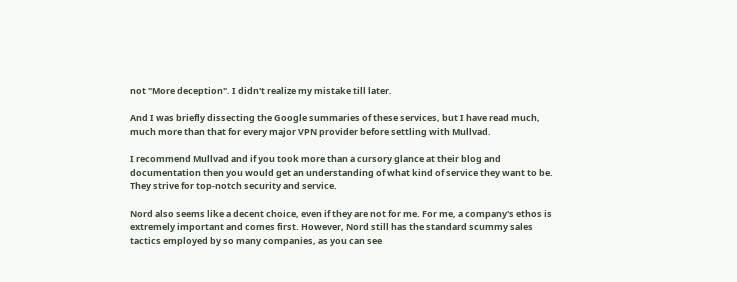not "More deception". I didn't realize my mistake till later.

And I was briefly dissecting the Google summaries of these services, but I have read much, much more than that for every major VPN provider before settling with Mullvad.

I recommend Mullvad and if you took more than a cursory glance at their blog and documentation then you would get an understanding of what kind of service they want to be. They strive for top-notch security and service.

Nord also seems like a decent choice, even if they are not for me. For me, a company's ethos is extremely important and comes first. However, Nord still has the standard scummy sales tactics employed by so many companies, as you can see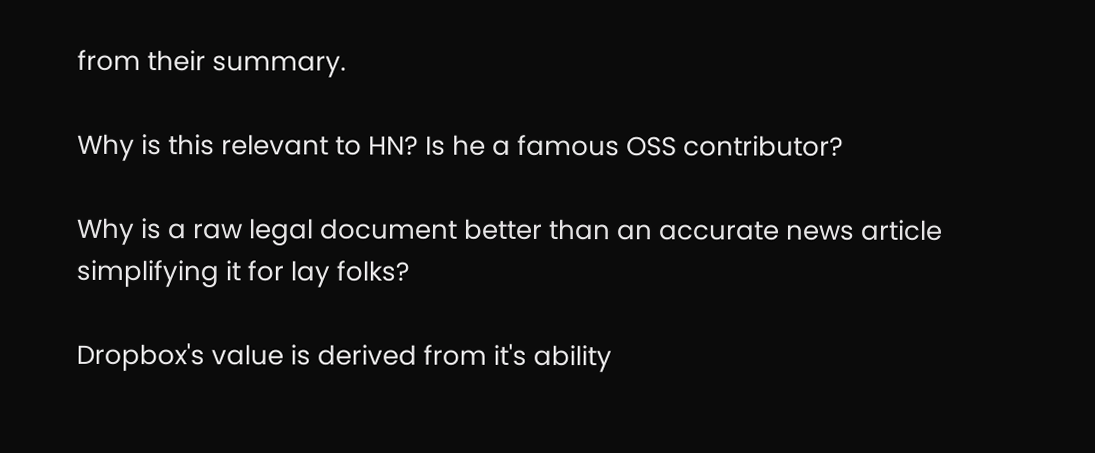from their summary.

Why is this relevant to HN? Is he a famous OSS contributor?

Why is a raw legal document better than an accurate news article simplifying it for lay folks?

Dropbox's value is derived from it's ability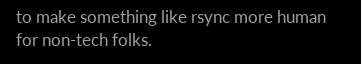to make something like rsync more human for non-tech folks.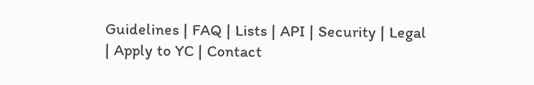Guidelines | FAQ | Lists | API | Security | Legal | Apply to YC | Contact